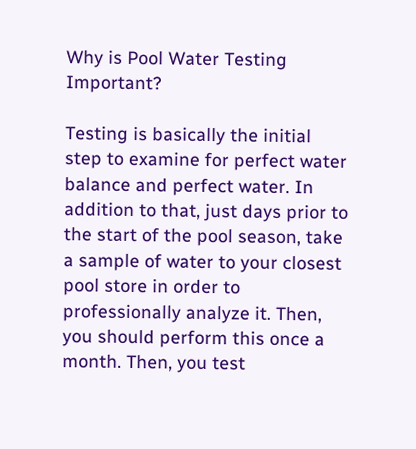Why is Pool Water Testing Important?

Testing is basically the initial step to examine for perfect water balance and perfect water. In addition to that, just days prior to the start of the pool season, take a sample of water to your closest pool store in order to professionally analyze it. Then, you should perform this once a month. Then, you test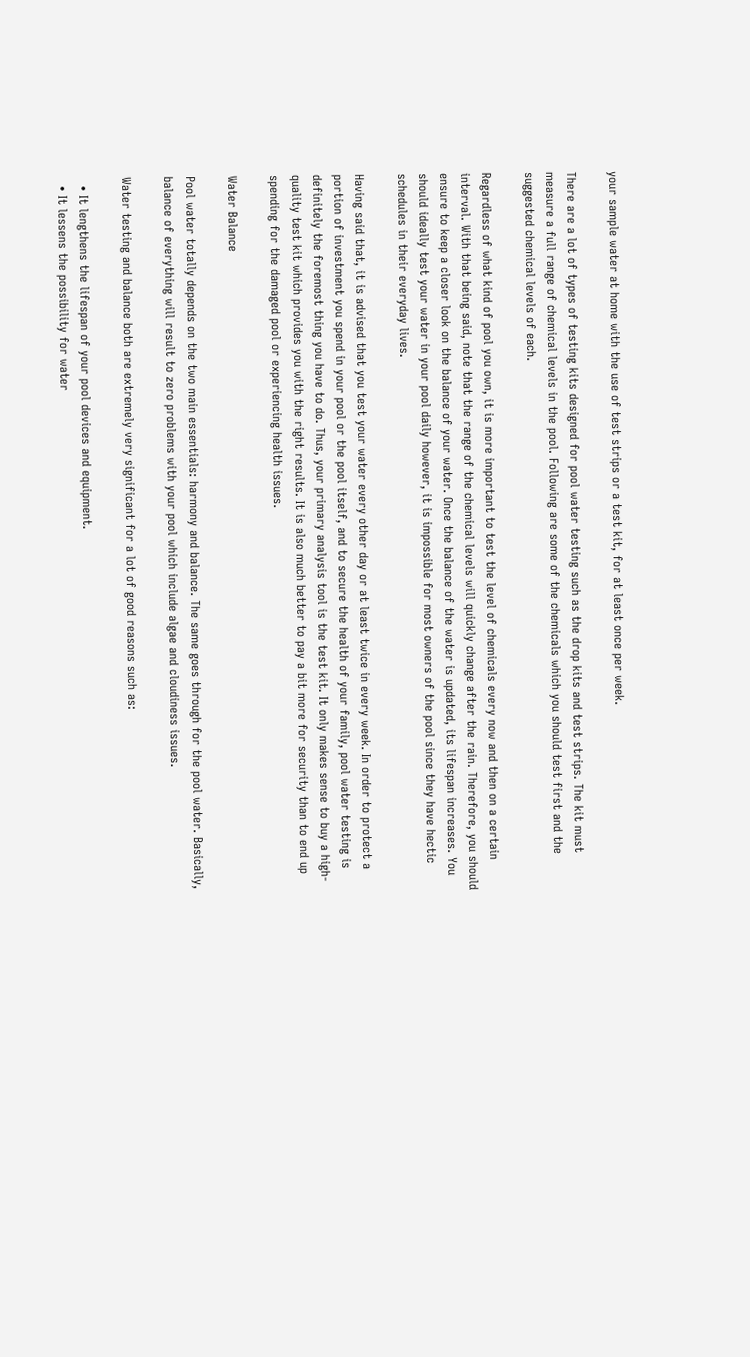your sample water at home with the use of test strips or a test kit, for at least once per week.

There are a lot of types of testing kits designed for pool water testing such as the drop kits and test strips. The kit must measure a full range of chemical levels in the pool. Following are some of the chemicals which you should test first and the suggested chemical levels of each.

Regardless of what kind of pool you own, it is more important to test the level of chemicals every now and then on a certain interval. With that being said, note that the range of the chemical levels will quickly change after the rain. Therefore, you should ensure to keep a closer look on the balance of your water. Once the balance of the water is updated, its lifespan increases. You should ideally test your water in your pool daily however, it is impossible for most owners of the pool since they have hectic schedules in their everyday lives.

Having said that, it is advised that you test your water every other day or at least twice in every week. In order to protect a portion of investment you spend in your pool or the pool itself, and to secure the health of your family, pool water testing is definitely the foremost thing you have to do. Thus, your primary analysis tool is the test kit. It only makes sense to buy a high-quality test kit which provides you with the right results. It is also much better to pay a bit more for security than to end up spending for the damaged pool or experiencing health issues.

Water Balance

Pool water totally depends on the two main essentials: harmony and balance. The same goes through for the pool water. Basically, balance of everything will result to zero problems with your pool which include algae and cloudiness issues.

Water testing and balance both are extremely very significant for a lot of good reasons such as:

  • It lengthens the lifespan of your pool devices and equipment.
  • It lessens the possibility for water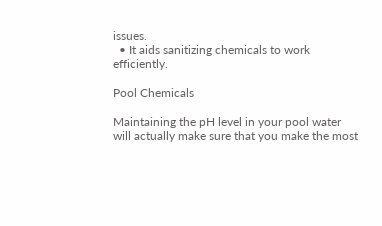issues.
  • It aids sanitizing chemicals to work efficiently.

Pool Chemicals

Maintaining the pH level in your pool water will actually make sure that you make the most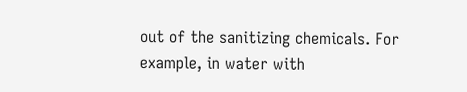out of the sanitizing chemicals. For example, in water with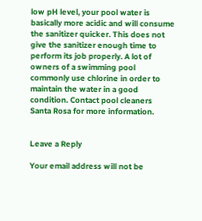low pH level, your pool water is basically more acidic and will consume the sanitizer quicker. This does not give the sanitizer enough time to perform its job properly. A lot of owners of a swimming pool commonly use chlorine in order to maintain the water in a good condition. Contact pool cleaners Santa Rosa for more information.


Leave a Reply

Your email address will not be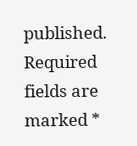published. Required fields are marked *